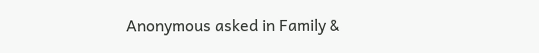Anonymous asked in Family &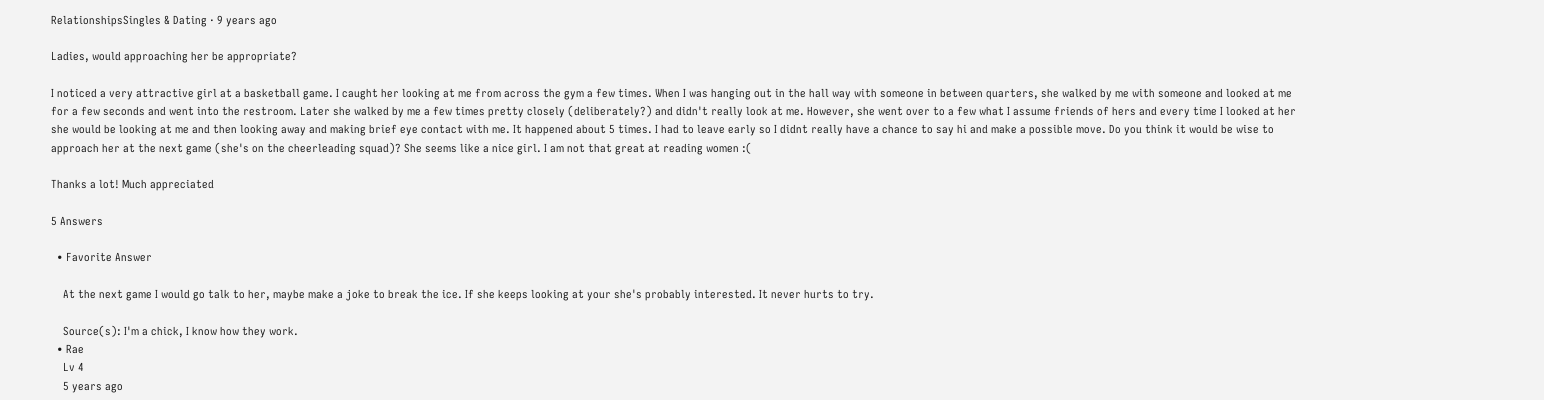RelationshipsSingles & Dating · 9 years ago

Ladies, would approaching her be appropriate?

I noticed a very attractive girl at a basketball game. I caught her looking at me from across the gym a few times. When I was hanging out in the hall way with someone in between quarters, she walked by me with someone and looked at me for a few seconds and went into the restroom. Later she walked by me a few times pretty closely (deliberately?) and didn't really look at me. However, she went over to a few what I assume friends of hers and every time I looked at her she would be looking at me and then looking away and making brief eye contact with me. It happened about 5 times. I had to leave early so I didnt really have a chance to say hi and make a possible move. Do you think it would be wise to approach her at the next game (she's on the cheerleading squad)? She seems like a nice girl. I am not that great at reading women :(

Thanks a lot! Much appreciated

5 Answers

  • Favorite Answer

    At the next game I would go talk to her, maybe make a joke to break the ice. If she keeps looking at your she's probably interested. It never hurts to try.

    Source(s): I'm a chick, I know how they work.
  • Rae
    Lv 4
    5 years ago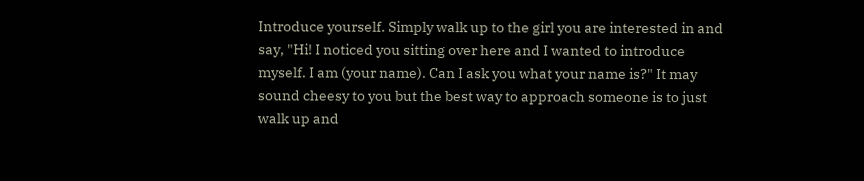Introduce yourself. Simply walk up to the girl you are interested in and say, "Hi! I noticed you sitting over here and I wanted to introduce myself. I am (your name). Can I ask you what your name is?" It may sound cheesy to you but the best way to approach someone is to just walk up and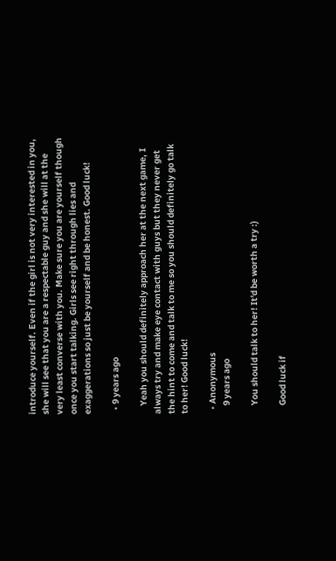introduce yourself. Even if the girl is not very interested in you, she will see that you are a respectable guy and she will at the very least converse with you. Make sure you are yourself though once you start talking. Girls see right through lies and exaggerations so just be yourself and be honest. Good luck!

  • 9 years ago

    Yeah you should definitely approach her at the next game, I always try and make eye contact with guys but they never get the hint to come and talk to me so you should definitely go talk to her! Good luck!

  • Anonymous
    9 years ago

    You should talk to her! It'd be worth a try :)

    Good luck if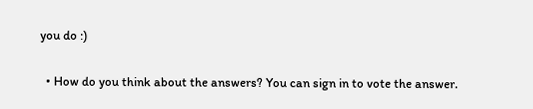you do :)

  • How do you think about the answers? You can sign in to vote the answer.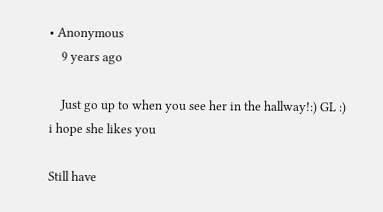• Anonymous
    9 years ago

    Just go up to when you see her in the hallway!:) GL :) i hope she likes you

Still have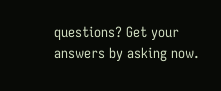questions? Get your answers by asking now.